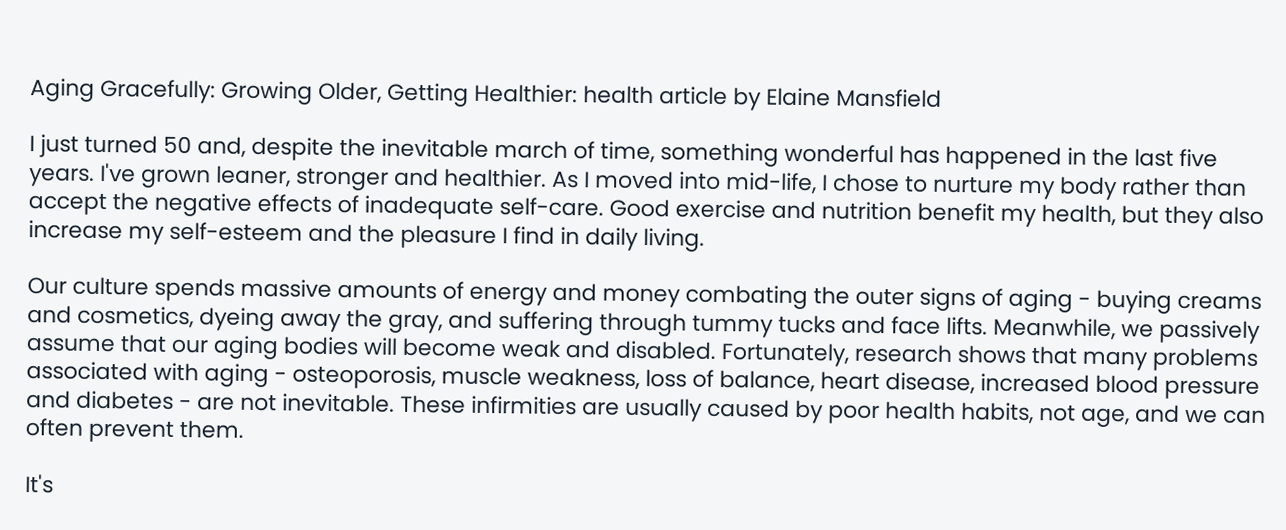Aging Gracefully: Growing Older, Getting Healthier: health article by Elaine Mansfield

I just turned 50 and, despite the inevitable march of time, something wonderful has happened in the last five years. I've grown leaner, stronger and healthier. As I moved into mid-life, I chose to nurture my body rather than accept the negative effects of inadequate self-care. Good exercise and nutrition benefit my health, but they also increase my self-esteem and the pleasure I find in daily living.

Our culture spends massive amounts of energy and money combating the outer signs of aging - buying creams and cosmetics, dyeing away the gray, and suffering through tummy tucks and face lifts. Meanwhile, we passively assume that our aging bodies will become weak and disabled. Fortunately, research shows that many problems associated with aging - osteoporosis, muscle weakness, loss of balance, heart disease, increased blood pressure and diabetes - are not inevitable. These infirmities are usually caused by poor health habits, not age, and we can often prevent them.

It's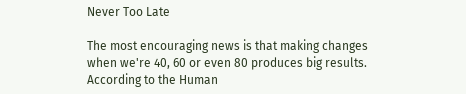Never Too Late

The most encouraging news is that making changes when we're 40, 60 or even 80 produces big results. According to the Human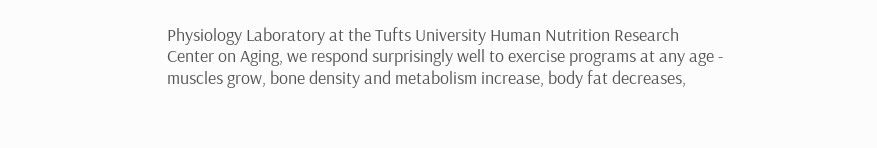Physiology Laboratory at the Tufts University Human Nutrition Research Center on Aging, we respond surprisingly well to exercise programs at any age - muscles grow, bone density and metabolism increase, body fat decreases,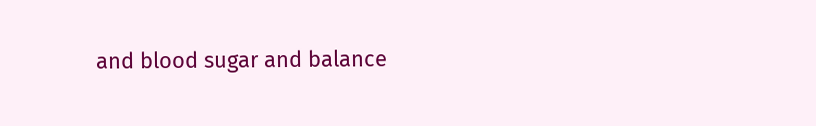and blood sugar and balance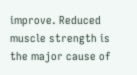improve. Reduced muscle strength is the major cause of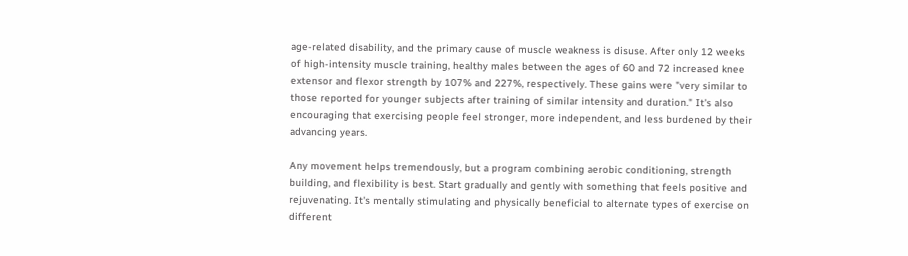age-related disability, and the primary cause of muscle weakness is disuse. After only 12 weeks of high-intensity muscle training, healthy males between the ages of 60 and 72 increased knee extensor and flexor strength by 107% and 227%, respectively. These gains were "very similar to those reported for younger subjects after training of similar intensity and duration." It's also encouraging that exercising people feel stronger, more independent, and less burdened by their advancing years.

Any movement helps tremendously, but a program combining aerobic conditioning, strength building, and flexibility is best. Start gradually and gently with something that feels positive and rejuvenating. It's mentally stimulating and physically beneficial to alternate types of exercise on different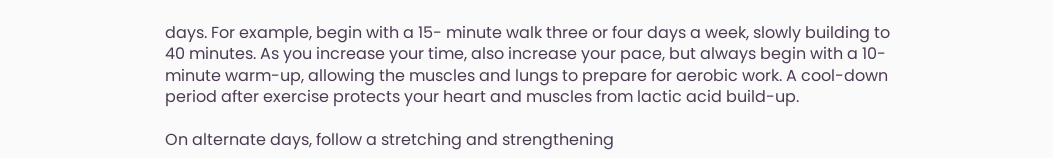days. For example, begin with a 15- minute walk three or four days a week, slowly building to 40 minutes. As you increase your time, also increase your pace, but always begin with a 10-minute warm-up, allowing the muscles and lungs to prepare for aerobic work. A cool-down period after exercise protects your heart and muscles from lactic acid build-up.

On alternate days, follow a stretching and strengthening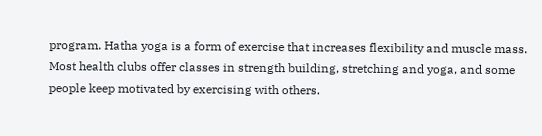program. Hatha yoga is a form of exercise that increases flexibility and muscle mass. Most health clubs offer classes in strength building, stretching and yoga, and some people keep motivated by exercising with others.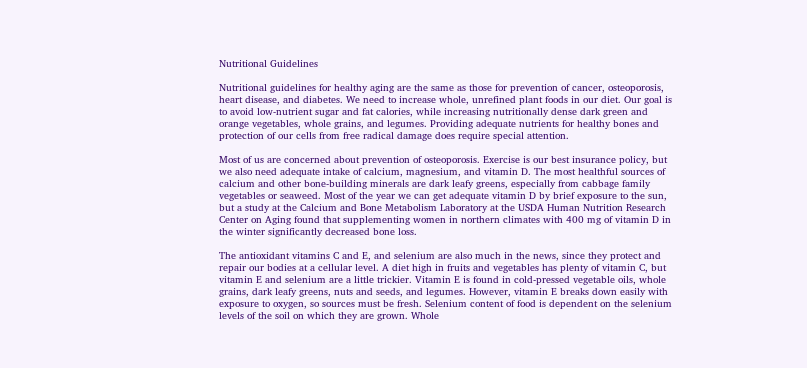Nutritional Guidelines

Nutritional guidelines for healthy aging are the same as those for prevention of cancer, osteoporosis, heart disease, and diabetes. We need to increase whole, unrefined plant foods in our diet. Our goal is to avoid low-nutrient sugar and fat calories, while increasing nutritionally dense dark green and orange vegetables, whole grains, and legumes. Providing adequate nutrients for healthy bones and protection of our cells from free radical damage does require special attention.

Most of us are concerned about prevention of osteoporosis. Exercise is our best insurance policy, but we also need adequate intake of calcium, magnesium, and vitamin D. The most healthful sources of calcium and other bone-building minerals are dark leafy greens, especially from cabbage family vegetables or seaweed. Most of the year we can get adequate vitamin D by brief exposure to the sun, but a study at the Calcium and Bone Metabolism Laboratory at the USDA Human Nutrition Research Center on Aging found that supplementing women in northern climates with 400 mg of vitamin D in the winter significantly decreased bone loss.

The antioxidant vitamins C and E, and selenium are also much in the news, since they protect and repair our bodies at a cellular level. A diet high in fruits and vegetables has plenty of vitamin C, but vitamin E and selenium are a little trickier. Vitamin E is found in cold-pressed vegetable oils, whole grains, dark leafy greens, nuts and seeds, and legumes. However, vitamin E breaks down easily with exposure to oxygen, so sources must be fresh. Selenium content of food is dependent on the selenium levels of the soil on which they are grown. Whole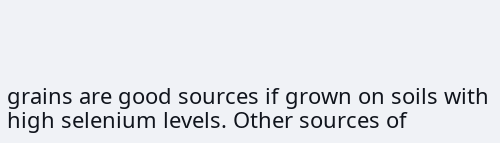grains are good sources if grown on soils with high selenium levels. Other sources of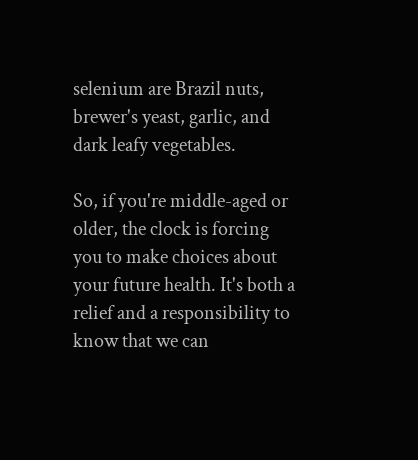selenium are Brazil nuts, brewer's yeast, garlic, and dark leafy vegetables.

So, if you're middle-aged or older, the clock is forcing you to make choices about your future health. It's both a relief and a responsibility to know that we can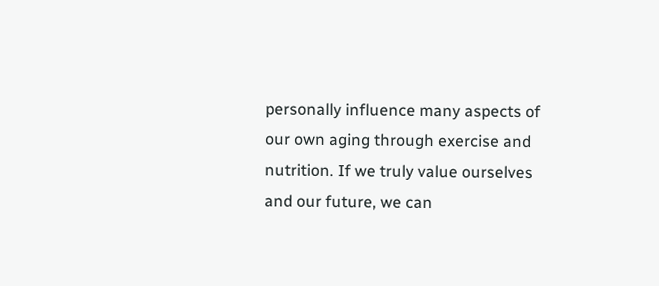personally influence many aspects of our own aging through exercise and nutrition. If we truly value ourselves and our future, we can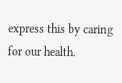express this by caring for our health.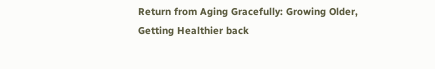Return from Aging Gracefully: Growing Older, Getting Healthier back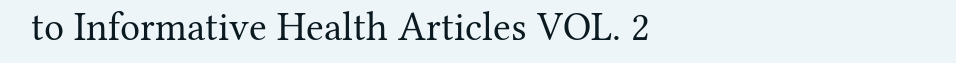to Informative Health Articles VOL. 2